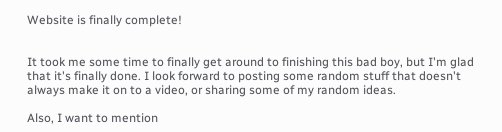Website is finally complete!


It took me some time to finally get around to finishing this bad boy, but I'm glad that it's finally done. I look forward to posting some random stuff that doesn't always make it on to a video, or sharing some of my random ideas.

Also, I want to mention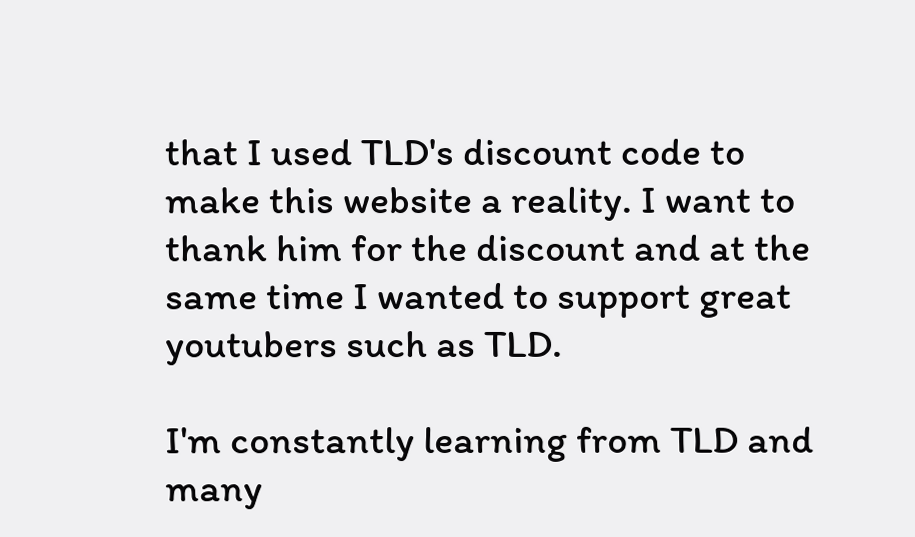that I used TLD's discount code to make this website a reality. I want to thank him for the discount and at the same time I wanted to support great youtubers such as TLD.

I'm constantly learning from TLD and many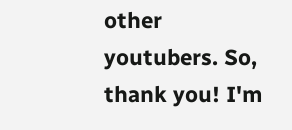other youtubers. So, thank you! I'm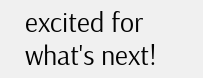excited for what's next!